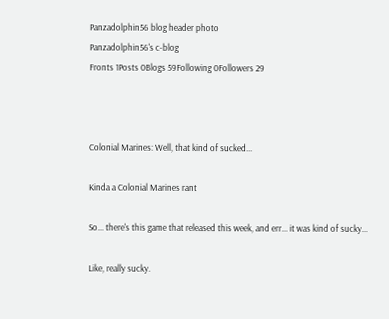Panzadolphin56 blog header photo
Panzadolphin56's c-blog
Fronts 1Posts 0Blogs 59Following 0Followers 29



Colonial Marines: Well, that kind of sucked...

Kinda a Colonial Marines rant

So... there's this game that released this week, and err... it was kind of sucky...

Like, really sucky.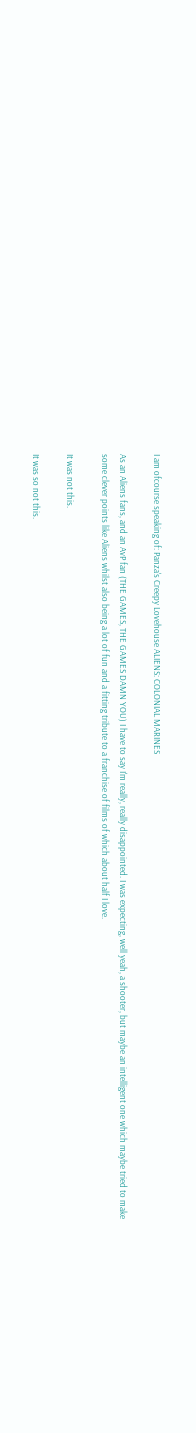I am ofcourse speaking of: Panza's Creepy Lovehouse ALIENS: COLONIAL MARINES

As an Aliens fans, and an AvP fan (THE GAMES, THE GAMES DAMN YOU) I have to say I'm really, really disappointed. I was expecting, well yeah, a shooter, but maybe an intelligent one which maybe tried to make some clever points like Aliens whilst also being a lot of fun and a fitting tribute to a franchise of films of which about half I love.

It was not this.

It was so not this.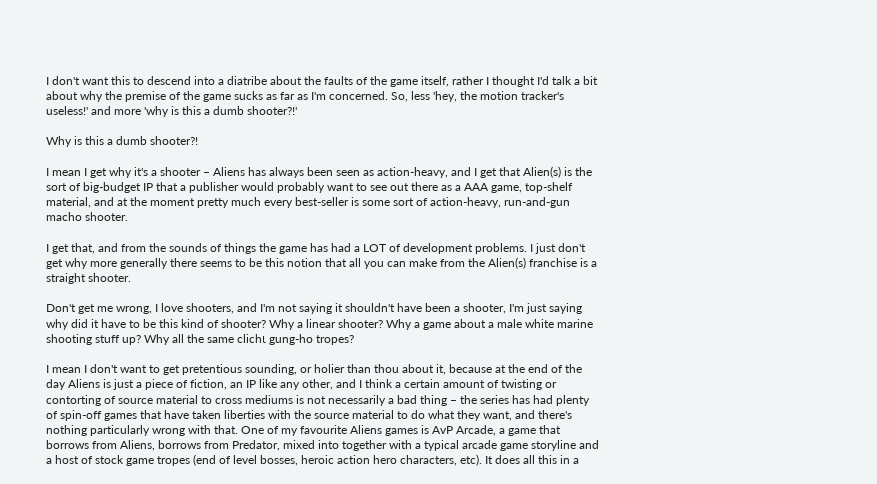I don't want this to descend into a diatribe about the faults of the game itself, rather I thought I'd talk a bit about why the premise of the game sucks as far as I'm concerned. So, less 'hey, the motion tracker's useless!' and more 'why is this a dumb shooter?!'

Why is this a dumb shooter?!

I mean I get why it's a shooter – Aliens has always been seen as action-heavy, and I get that Alien(s) is the sort of big-budget IP that a publisher would probably want to see out there as a AAA game, top-shelf material, and at the moment pretty much every best-seller is some sort of action-heavy, run-and-gun macho shooter.

I get that, and from the sounds of things the game has had a LOT of development problems. I just don't get why more generally there seems to be this notion that all you can make from the Alien(s) franchise is a straight shooter.

Don't get me wrong, I love shooters, and I'm not saying it shouldn't have been a shooter, I'm just saying why did it have to be this kind of shooter? Why a linear shooter? Why a game about a male white marine shooting stuff up? Why all the same clichι gung-ho tropes?

I mean I don't want to get pretentious sounding, or holier than thou about it, because at the end of the day Aliens is just a piece of fiction, an IP like any other, and I think a certain amount of twisting or contorting of source material to cross mediums is not necessarily a bad thing – the series has had plenty of spin-off games that have taken liberties with the source material to do what they want, and there's nothing particularly wrong with that. One of my favourite Aliens games is AvP Arcade, a game that borrows from Aliens, borrows from Predator, mixed into together with a typical arcade game storyline and a host of stock game tropes (end of level bosses, heroic action hero characters, etc). It does all this in a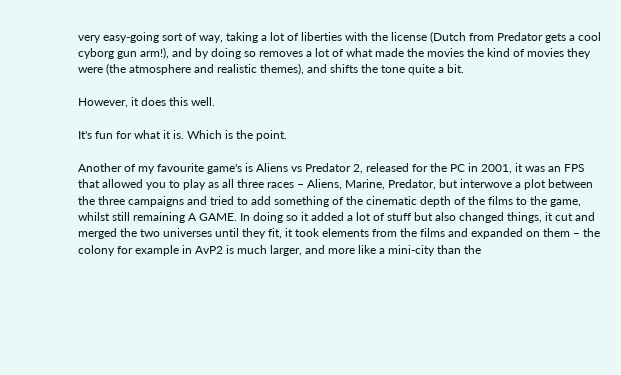very easy-going sort of way, taking a lot of liberties with the license (Dutch from Predator gets a cool cyborg gun arm!), and by doing so removes a lot of what made the movies the kind of movies they were (the atmosphere and realistic themes), and shifts the tone quite a bit.

However, it does this well.

It's fun for what it is. Which is the point.

Another of my favourite game's is Aliens vs Predator 2, released for the PC in 2001, it was an FPS that allowed you to play as all three races – Aliens, Marine, Predator, but interwove a plot between the three campaigns and tried to add something of the cinematic depth of the films to the game, whilst still remaining A GAME. In doing so it added a lot of stuff but also changed things, it cut and merged the two universes until they fit, it took elements from the films and expanded on them – the colony for example in AvP2 is much larger, and more like a mini-city than the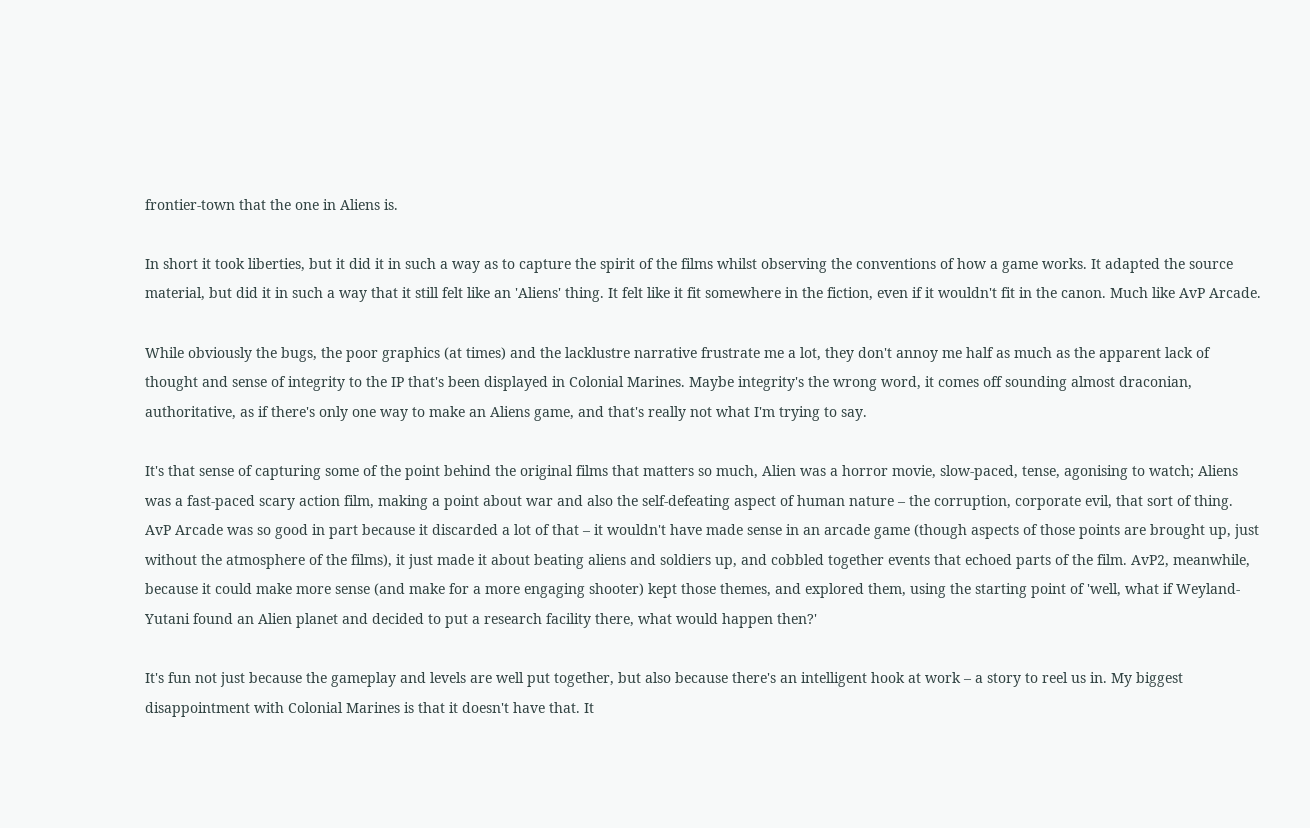frontier-town that the one in Aliens is.

In short it took liberties, but it did it in such a way as to capture the spirit of the films whilst observing the conventions of how a game works. It adapted the source material, but did it in such a way that it still felt like an 'Aliens' thing. It felt like it fit somewhere in the fiction, even if it wouldn't fit in the canon. Much like AvP Arcade.

While obviously the bugs, the poor graphics (at times) and the lacklustre narrative frustrate me a lot, they don't annoy me half as much as the apparent lack of thought and sense of integrity to the IP that's been displayed in Colonial Marines. Maybe integrity's the wrong word, it comes off sounding almost draconian, authoritative, as if there's only one way to make an Aliens game, and that's really not what I'm trying to say.

It's that sense of capturing some of the point behind the original films that matters so much, Alien was a horror movie, slow-paced, tense, agonising to watch; Aliens was a fast-paced scary action film, making a point about war and also the self-defeating aspect of human nature – the corruption, corporate evil, that sort of thing. AvP Arcade was so good in part because it discarded a lot of that – it wouldn't have made sense in an arcade game (though aspects of those points are brought up, just without the atmosphere of the films), it just made it about beating aliens and soldiers up, and cobbled together events that echoed parts of the film. AvP2, meanwhile, because it could make more sense (and make for a more engaging shooter) kept those themes, and explored them, using the starting point of 'well, what if Weyland-Yutani found an Alien planet and decided to put a research facility there, what would happen then?'

It's fun not just because the gameplay and levels are well put together, but also because there's an intelligent hook at work – a story to reel us in. My biggest disappointment with Colonial Marines is that it doesn't have that. It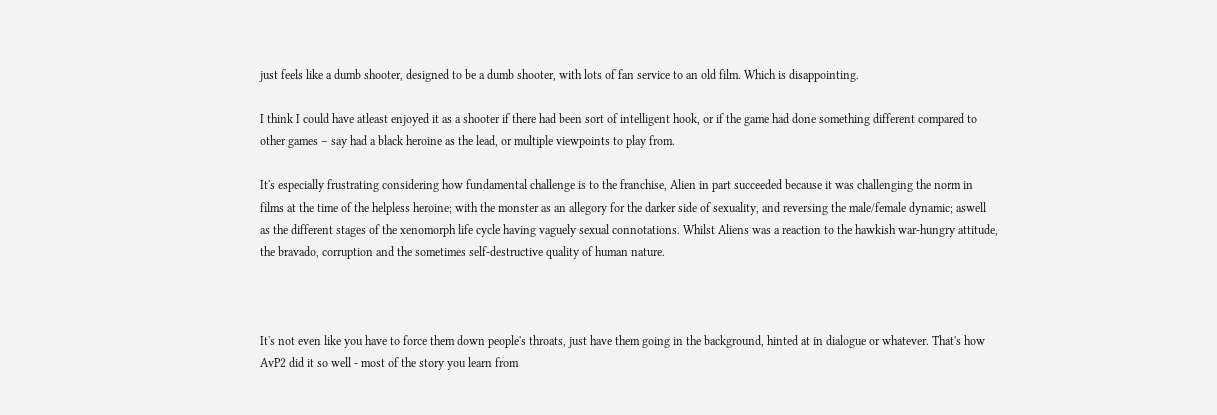just feels like a dumb shooter, designed to be a dumb shooter, with lots of fan service to an old film. Which is disappointing.

I think I could have atleast enjoyed it as a shooter if there had been sort of intelligent hook, or if the game had done something different compared to other games – say had a black heroine as the lead, or multiple viewpoints to play from.

It's especially frustrating considering how fundamental challenge is to the franchise, Alien in part succeeded because it was challenging the norm in films at the time of the helpless heroine; with the monster as an allegory for the darker side of sexuality, and reversing the male/female dynamic; aswell as the different stages of the xenomorph life cycle having vaguely sexual connotations. Whilst Aliens was a reaction to the hawkish war-hungry attitude, the bravado, corruption and the sometimes self-destructive quality of human nature.



It's not even like you have to force them down people's throats, just have them going in the background, hinted at in dialogue or whatever. That's how AvP2 did it so well - most of the story you learn from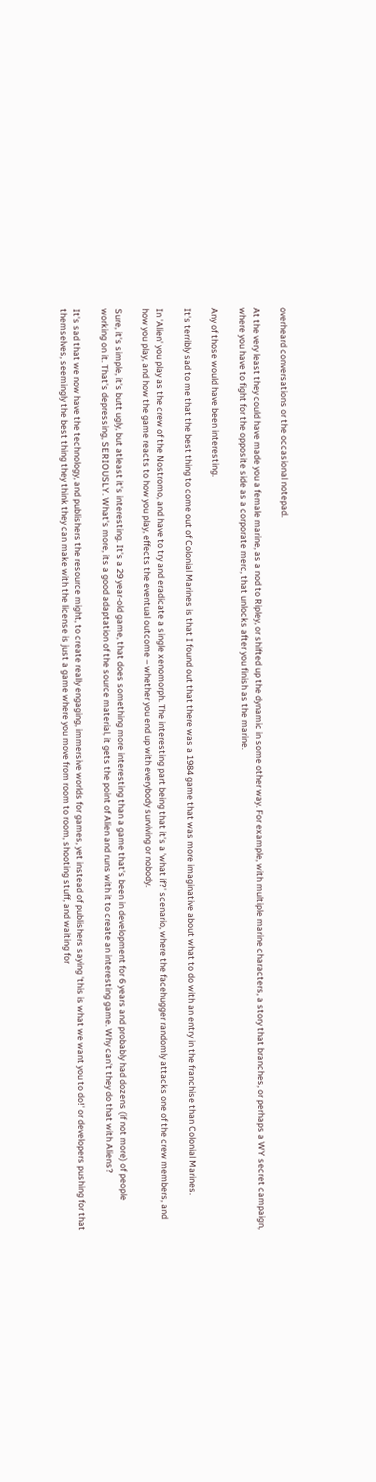overheard conversations or the occasional notepad.

At the very least they could have made you a female marine, as a nod to Ripley, or shifted up the dynamic in some other way. For example, with multiple marine characters, a story that branches, or perhaps a WY secret campaign, where you have to fight for the opposite side as a corporate merc, that unlocks after you finish as the marine.

Any of those would have been interesting.

It's terribly sad to me that the best thing to come out of Colonial Marines is that I found out that there was a 1984 game that was more imaginative about what to do with an entry in the franchise than Colonial Marines.

In 'Alien' you play as the crew of the Nostromo, and have to try and eradicate a single xenomorph. The interesting part being that it's a 'what if?' scenario, where the facehugger randomly attacks one of the crew members, and how you play, and how the game reacts to how you play, effects the eventual outcome – whether you end up with everybody surviving or nobody.

Sure, it's simple, it's butt ugly, but atleast it's interesting. It's a 29 year-old game, that does something more interesting than a game that's been in development for 6 years and probably had dozens (if not more) of people working on it. That's depressing, SERIOUSLY. What's more, its a good adaptation of the source material, it gets the point of Alien and runs with it to create an interesting game. Why can't they do that with Aliens?

It's sad that we now have the technology, and publishers the resource might, to create really engaging, immersive worlds for games, yet instead of publishers saying 'this is what we want you to do!' or developers pushing for that themselves, seemingly the best thing they think they can make with the license is just a game where you move from room to room, shooting stuff, and waiting for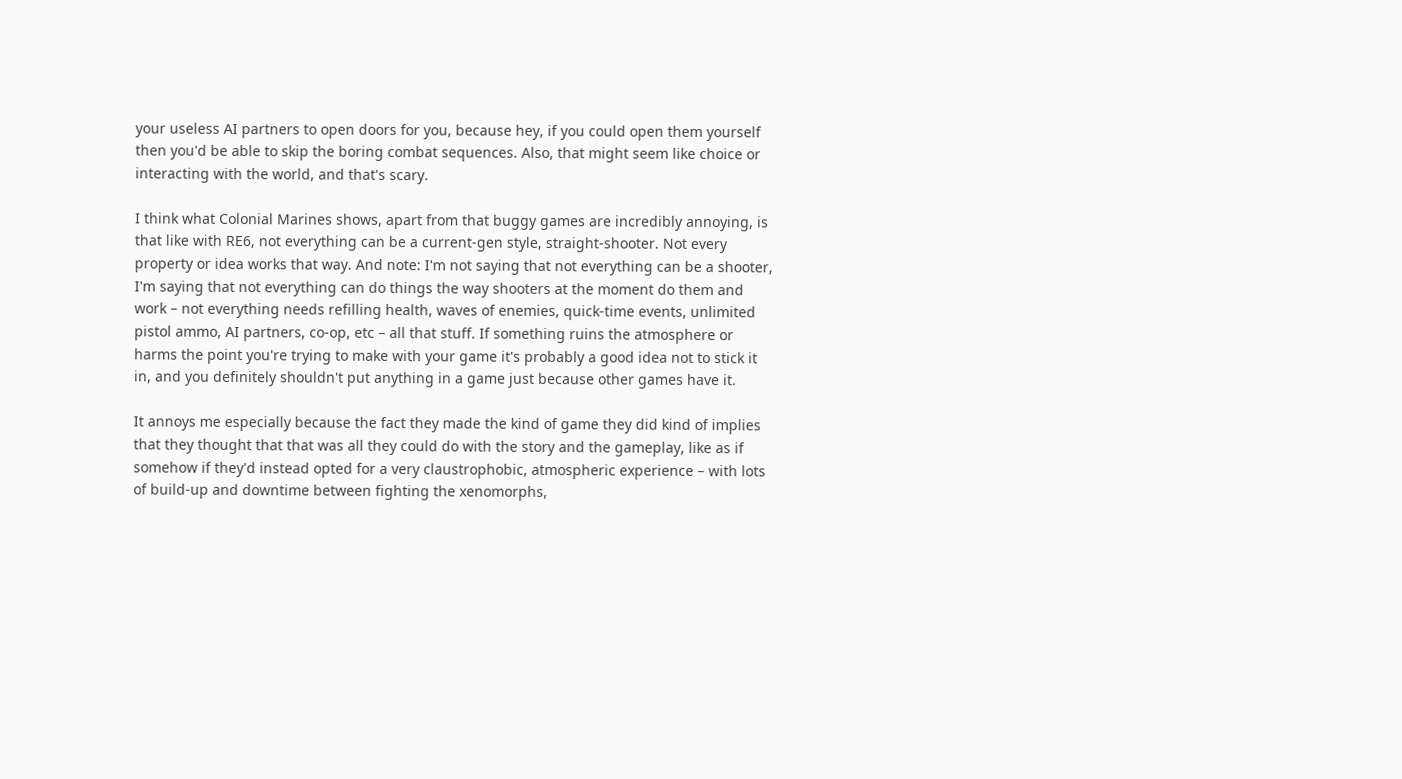your useless AI partners to open doors for you, because hey, if you could open them yourself then you'd be able to skip the boring combat sequences. Also, that might seem like choice or interacting with the world, and that's scary.

I think what Colonial Marines shows, apart from that buggy games are incredibly annoying, is that like with RE6, not everything can be a current-gen style, straight-shooter. Not every property or idea works that way. And note: I'm not saying that not everything can be a shooter, I'm saying that not everything can do things the way shooters at the moment do them and work – not everything needs refilling health, waves of enemies, quick-time events, unlimited pistol ammo, AI partners, co-op, etc – all that stuff. If something ruins the atmosphere or harms the point you're trying to make with your game it's probably a good idea not to stick it in, and you definitely shouldn't put anything in a game just because other games have it.

It annoys me especially because the fact they made the kind of game they did kind of implies that they thought that that was all they could do with the story and the gameplay, like as if somehow if they'd instead opted for a very claustrophobic, atmospheric experience – with lots of build-up and downtime between fighting the xenomorphs,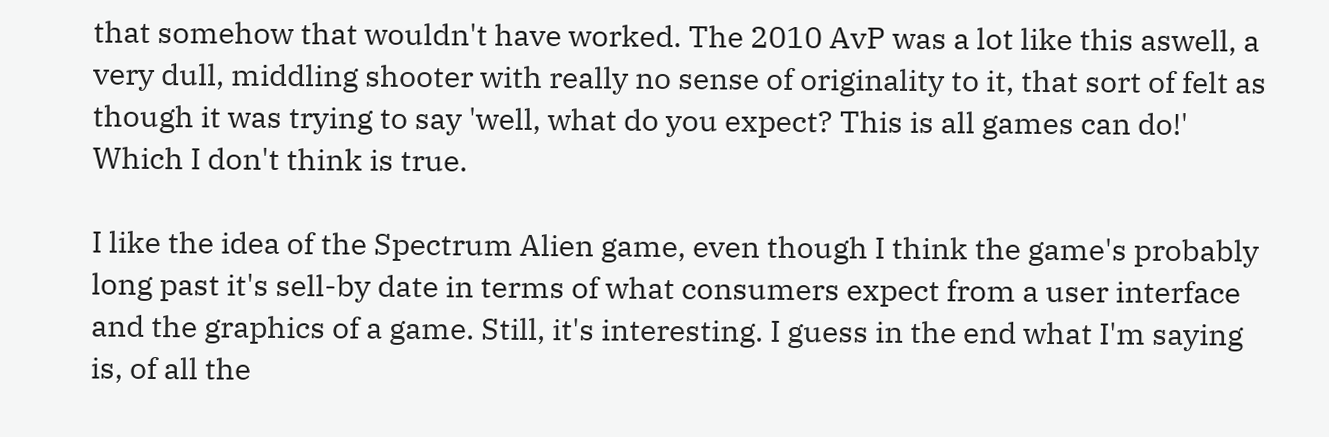that somehow that wouldn't have worked. The 2010 AvP was a lot like this aswell, a very dull, middling shooter with really no sense of originality to it, that sort of felt as though it was trying to say 'well, what do you expect? This is all games can do!' Which I don't think is true.

I like the idea of the Spectrum Alien game, even though I think the game's probably long past it's sell-by date in terms of what consumers expect from a user interface and the graphics of a game. Still, it's interesting. I guess in the end what I'm saying is, of all the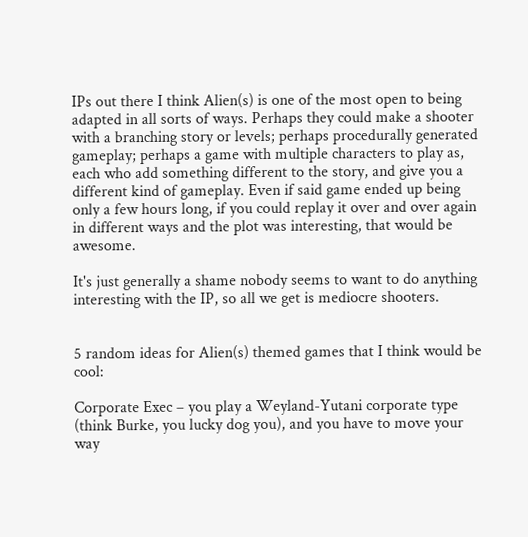IPs out there I think Alien(s) is one of the most open to being adapted in all sorts of ways. Perhaps they could make a shooter with a branching story or levels; perhaps procedurally generated gameplay; perhaps a game with multiple characters to play as, each who add something different to the story, and give you a different kind of gameplay. Even if said game ended up being only a few hours long, if you could replay it over and over again in different ways and the plot was interesting, that would be awesome.

It's just generally a shame nobody seems to want to do anything interesting with the IP, so all we get is mediocre shooters.


5 random ideas for Alien(s) themed games that I think would be cool:

Corporate Exec – you play a Weyland-Yutani corporate type (think Burke, you lucky dog you), and you have to move your way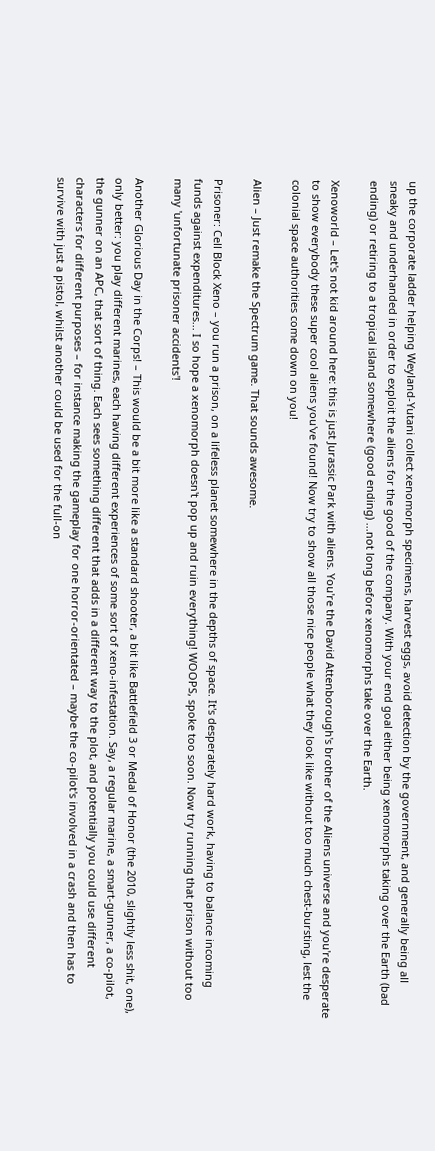up the corporate ladder helping Weyland-Yutani collect xenomorph specimens, harvest eggs, avoid detection by the government, and generally being all sneaky and underhanded in order to exploit the aliens for the good of the company. With your end goal either being xenomorphs taking over the Earth (bad ending) or retiring to a tropical island somewhere (good ending) ...not long before xenomorphs take over the Earth.

Xenoworld – Let's not kid around here: this is just Jurassic Park with aliens. You're the David Attenborough's brother of the Aliens universe and you're desperate to show everybody these super cool aliens you've found! Now try to show all those nice people what they look like without too much chest-bursting, lest the colonial space authorities come down on you!

Alien – Just remake the Spectrum game. That sounds awesome.

Prisoner: Cell Block Xeno – you run a prison, on a lifeless planet somewhere in the depths of space. It's desperately hard work, having to balance incoming funds against expenditures... I so hope a xenomorph doesn't pop up and ruin everything! WOOPS, spoke too soon. Now try running that prison without too many 'unfortunate prisoner accidents'!

Another Glorious Day in the Corps! – This would be a bit more like a standard shooter, a bit like Battlefield 3 or Medal of Honor (the 2010, slightly less shit, one), only better: you play different marines, each having different experiences of some sort of xeno-infestation. Say, a regular marine, a smart-gunner, a co-pilot, the gunner on an APC, that sort of thing. Each sees something different that adds in a different way to the plot, and potentially you could use different characters for different purposes – for instance making the gameplay for one horror-orientated – maybe the co-pilot's involved in a crash and then has to survive with just a pistol, whilst another could be used for the full-on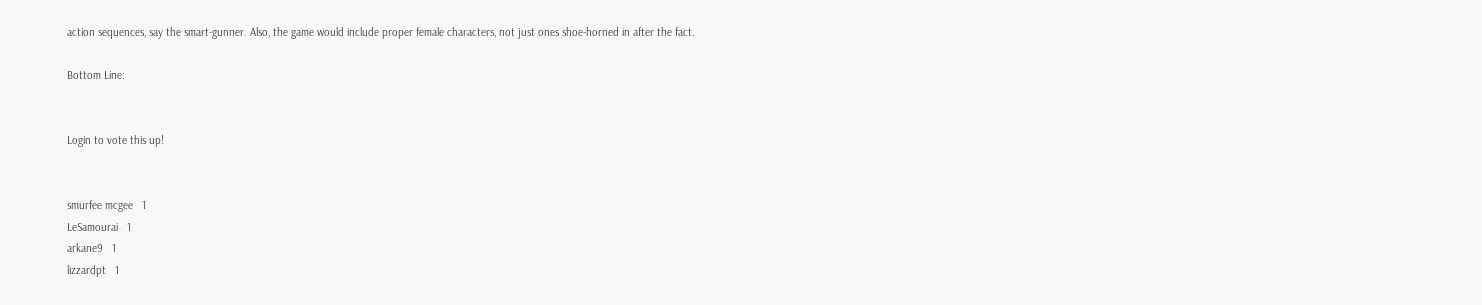action sequences, say the smart-gunner. Also, the game would include proper female characters, not just ones shoe-horned in after the fact.

Bottom Line:


Login to vote this up!


smurfee mcgee   1
LeSamourai   1
arkane9   1
lizzardpt   1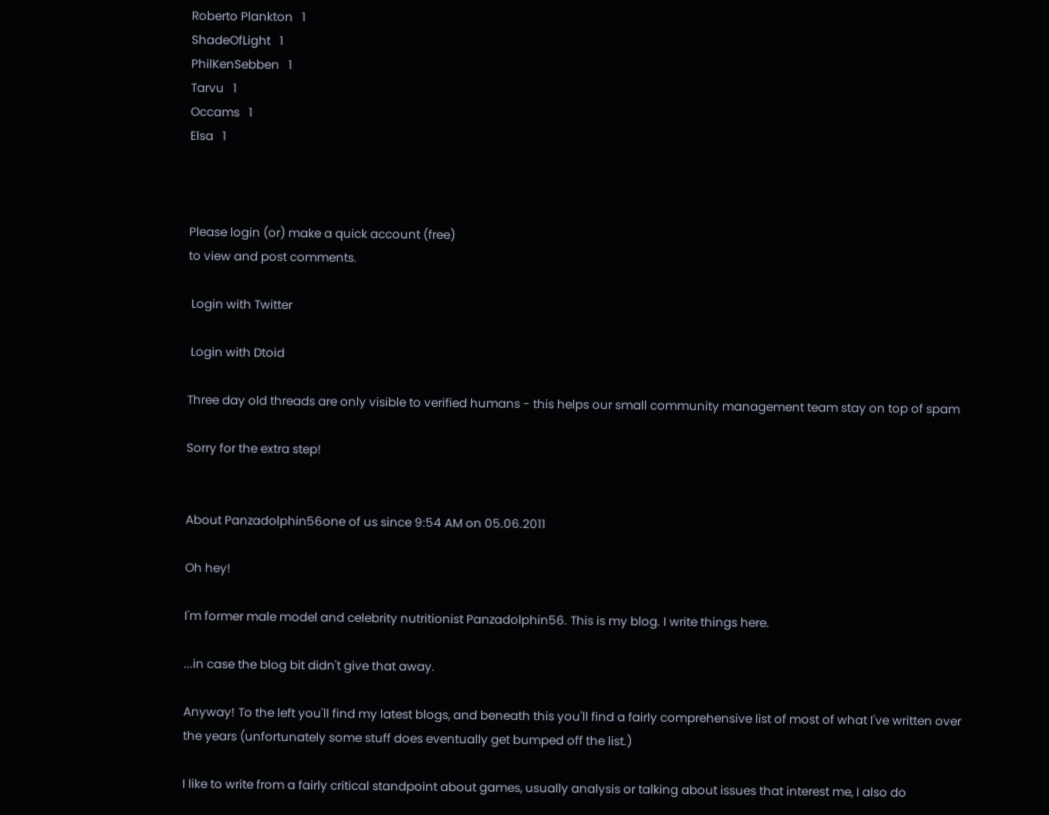Roberto Plankton   1
ShadeOfLight   1
PhilKenSebben   1
Tarvu   1
Occams   1
Elsa   1



Please login (or) make a quick account (free)
to view and post comments.

 Login with Twitter

 Login with Dtoid

Three day old threads are only visible to verified humans - this helps our small community management team stay on top of spam

Sorry for the extra step!


About Panzadolphin56one of us since 9:54 AM on 05.06.2011

Oh hey!

I'm former male model and celebrity nutritionist Panzadolphin56. This is my blog. I write things here.

...in case the blog bit didn't give that away.

Anyway! To the left you'll find my latest blogs, and beneath this you'll find a fairly comprehensive list of most of what I've written over the years (unfortunately some stuff does eventually get bumped off the list.)

I like to write from a fairly critical standpoint about games, usually analysis or talking about issues that interest me, I also do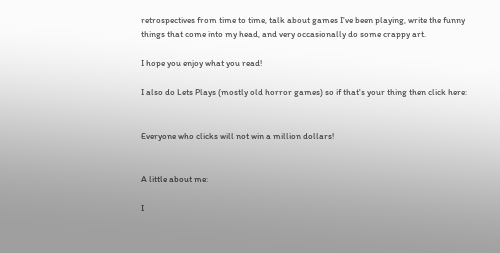retrospectives from time to time, talk about games I've been playing, write the funny things that come into my head, and very occasionally do some crappy art.

I hope you enjoy what you read!

I also do Lets Plays (mostly old horror games) so if that's your thing then click here:


Everyone who clicks will not win a million dollars!


A little about me:

I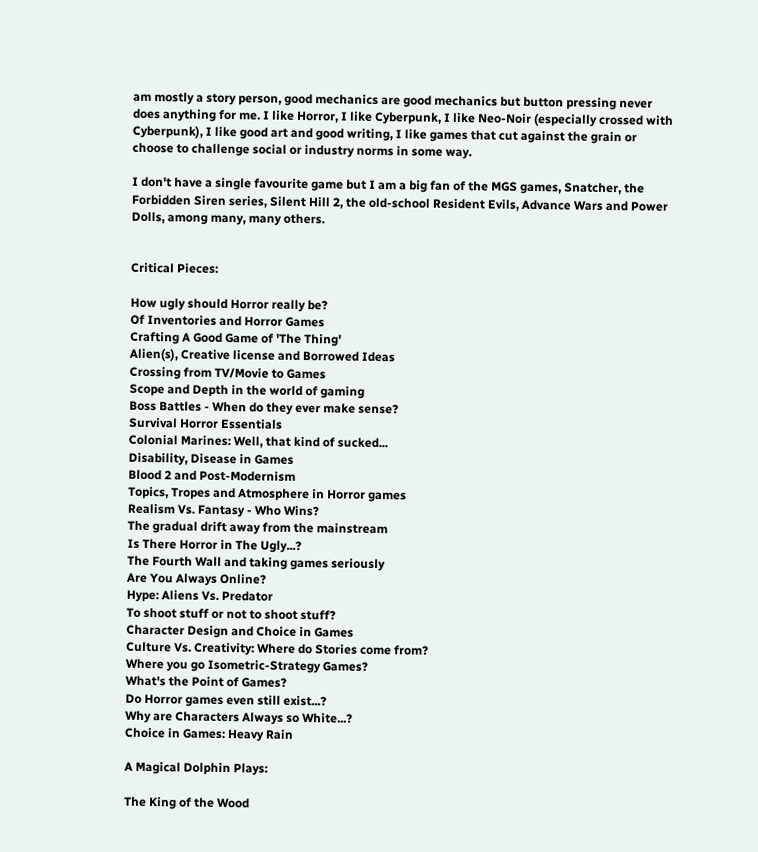am mostly a story person, good mechanics are good mechanics but button pressing never does anything for me. I like Horror, I like Cyberpunk, I like Neo-Noir (especially crossed with Cyberpunk), I like good art and good writing, I like games that cut against the grain or choose to challenge social or industry norms in some way.

I don't have a single favourite game but I am a big fan of the MGS games, Snatcher, the Forbidden Siren series, Silent Hill 2, the old-school Resident Evils, Advance Wars and Power Dolls, among many, many others.


Critical Pieces:

How ugly should Horror really be?
Of Inventories and Horror Games
Crafting A Good Game of 'The Thing'
Alien(s), Creative license and Borrowed Ideas
Crossing from TV/Movie to Games
Scope and Depth in the world of gaming
Boss Battles - When do they ever make sense?
Survival Horror Essentials
Colonial Marines: Well, that kind of sucked...
Disability, Disease in Games
Blood 2 and Post-Modernism
Topics, Tropes and Atmosphere in Horror games
Realism Vs. Fantasy - Who Wins?
The gradual drift away from the mainstream
Is There Horror in The Ugly...?
The Fourth Wall and taking games seriously
Are You Always Online?
Hype: Aliens Vs. Predator
To shoot stuff or not to shoot stuff?
Character Design and Choice in Games
Culture Vs. Creativity: Where do Stories come from?
Where you go Isometric-Strategy Games?
What's the Point of Games?
Do Horror games even still exist...?
Why are Characters Always so White...?
Choice in Games: Heavy Rain

A Magical Dolphin Plays:

The King of the Wood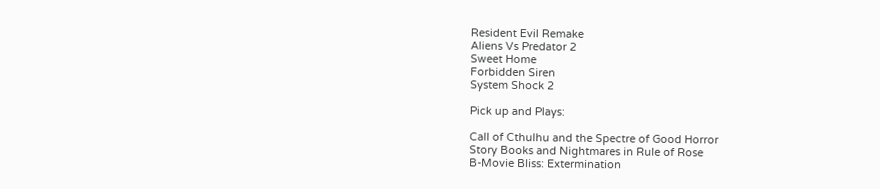Resident Evil Remake
Aliens Vs Predator 2
Sweet Home
Forbidden Siren
System Shock 2

Pick up and Plays:

Call of Cthulhu and the Spectre of Good Horror
Story Books and Nightmares in Rule of Rose
B-Movie Bliss: Extermination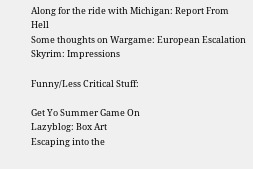Along for the ride with Michigan: Report From Hell
Some thoughts on Wargame: European Escalation
Skyrim: Impressions

Funny/Less Critical Stuff:

Get Yo Summer Game On
Lazyblog: Box Art
Escaping into the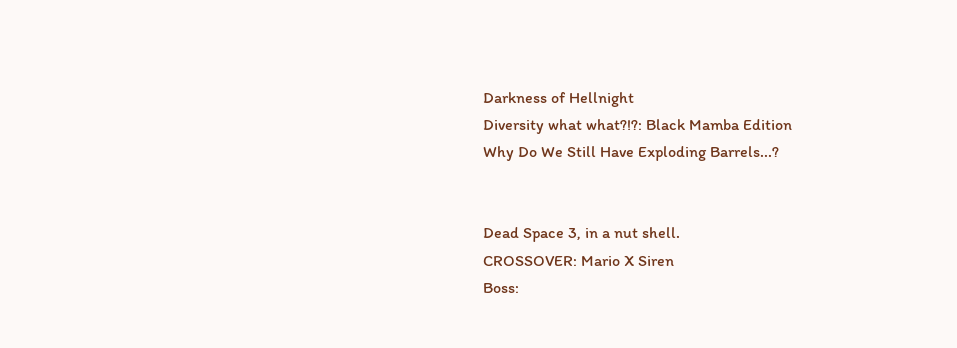Darkness of Hellnight
Diversity what what?!?: Black Mamba Edition
Why Do We Still Have Exploding Barrels...?


Dead Space 3, in a nut shell.
CROSSOVER: Mario X Siren
Boss: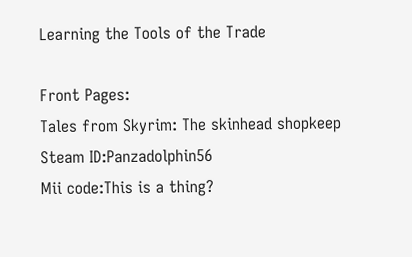Learning the Tools of the Trade

Front Pages:
Tales from Skyrim: The skinhead shopkeep
Steam ID:Panzadolphin56
Mii code:This is a thing?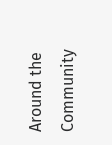Around the Community